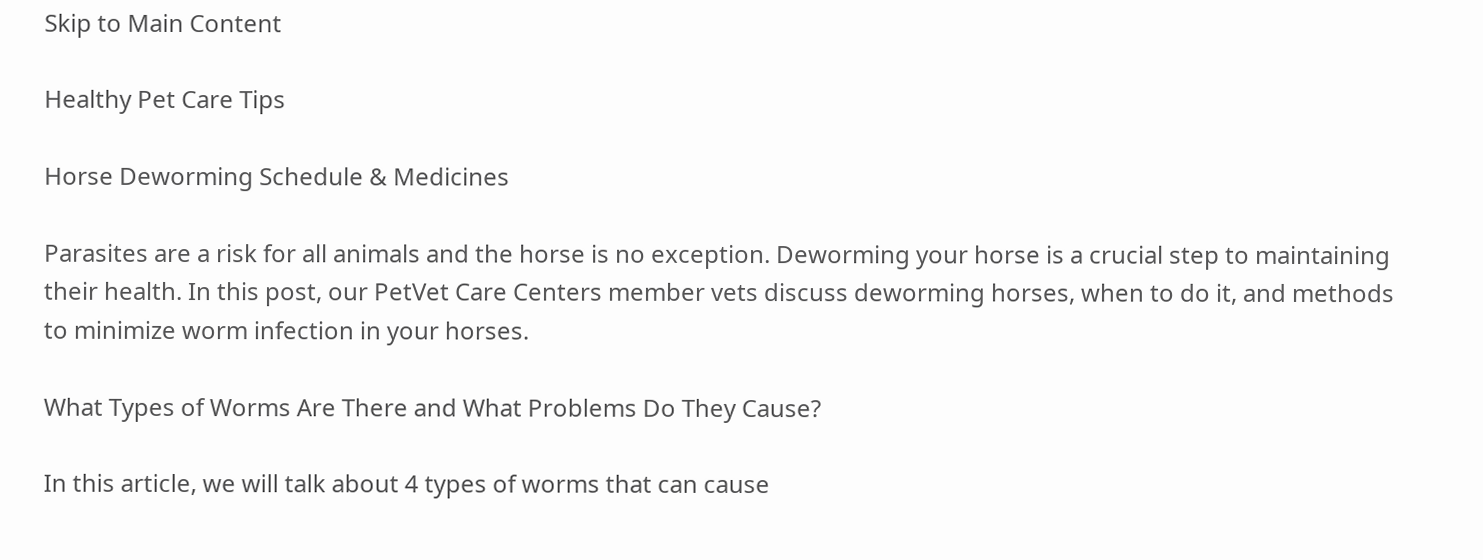Skip to Main Content

Healthy Pet Care Tips

Horse Deworming Schedule & Medicines

Parasites are a risk for all animals and the horse is no exception. Deworming your horse is a crucial step to maintaining their health. In this post, our PetVet Care Centers member vets discuss deworming horses, when to do it, and methods to minimize worm infection in your horses.

What Types of Worms Are There and What Problems Do They Cause?

In this article, we will talk about 4 types of worms that can cause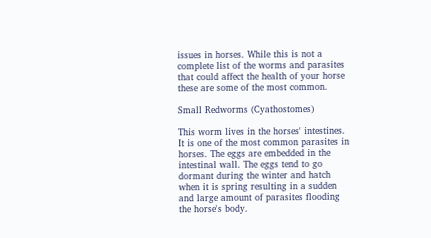issues in horses. While this is not a complete list of the worms and parasites that could affect the health of your horse these are some of the most common.

Small Redworms (Cyathostomes)

This worm lives in the horses' intestines. It is one of the most common parasites in horses. The eggs are embedded in the intestinal wall. The eggs tend to go dormant during the winter and hatch when it is spring resulting in a sudden and large amount of parasites flooding the horse's body.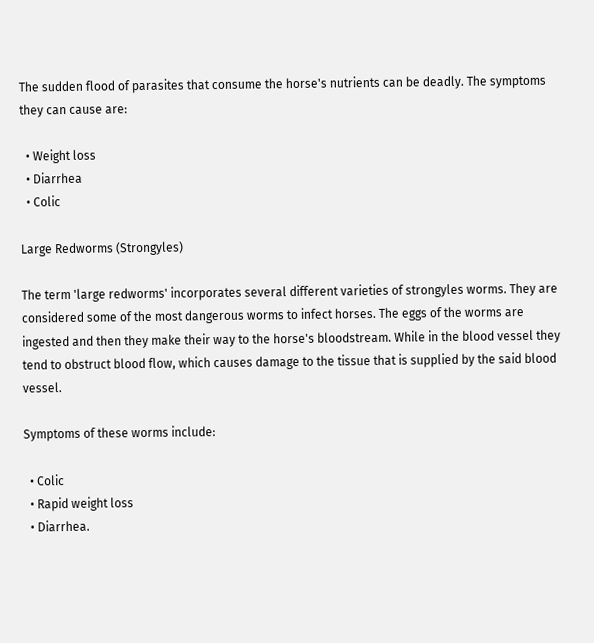The sudden flood of parasites that consume the horse's nutrients can be deadly. The symptoms they can cause are:

  • Weight loss
  • Diarrhea
  • Colic

Large Redworms (Strongyles)

The term 'large redworms' incorporates several different varieties of strongyles worms. They are considered some of the most dangerous worms to infect horses. The eggs of the worms are ingested and then they make their way to the horse's bloodstream. While in the blood vessel they tend to obstruct blood flow, which causes damage to the tissue that is supplied by the said blood vessel.

Symptoms of these worms include:

  • Colic
  • Rapid weight loss
  • Diarrhea.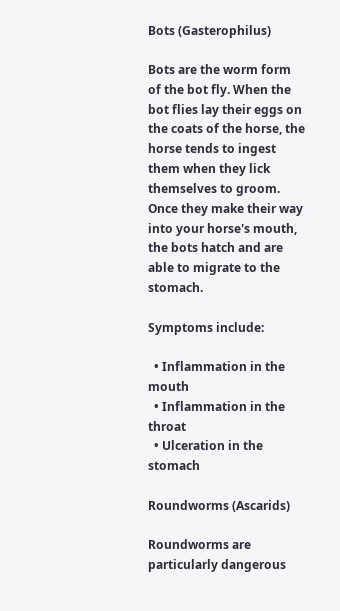Bots (Gasterophilus)

Bots are the worm form of the bot fly. When the bot flies lay their eggs on the coats of the horse, the horse tends to ingest them when they lick themselves to groom. Once they make their way into your horse's mouth, the bots hatch and are able to migrate to the stomach.

Symptoms include:

  • Inflammation in the mouth
  • Inflammation in the throat
  • Ulceration in the stomach

Roundworms (Ascarids)

Roundworms are particularly dangerous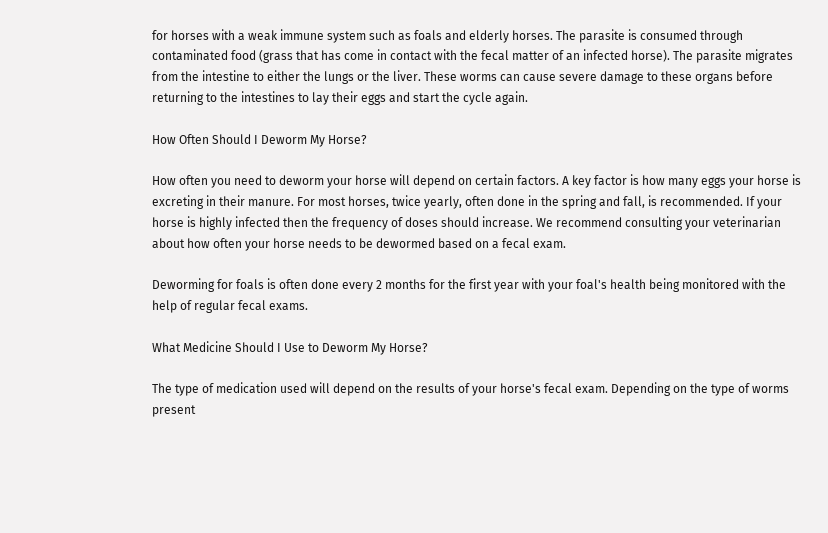for horses with a weak immune system such as foals and elderly horses. The parasite is consumed through contaminated food (grass that has come in contact with the fecal matter of an infected horse). The parasite migrates from the intestine to either the lungs or the liver. These worms can cause severe damage to these organs before returning to the intestines to lay their eggs and start the cycle again.

How Often Should I Deworm My Horse?

How often you need to deworm your horse will depend on certain factors. A key factor is how many eggs your horse is excreting in their manure. For most horses, twice yearly, often done in the spring and fall, is recommended. If your horse is highly infected then the frequency of doses should increase. We recommend consulting your veterinarian about how often your horse needs to be dewormed based on a fecal exam.

Deworming for foals is often done every 2 months for the first year with your foal's health being monitored with the help of regular fecal exams.

What Medicine Should I Use to Deworm My Horse?

The type of medication used will depend on the results of your horse's fecal exam. Depending on the type of worms present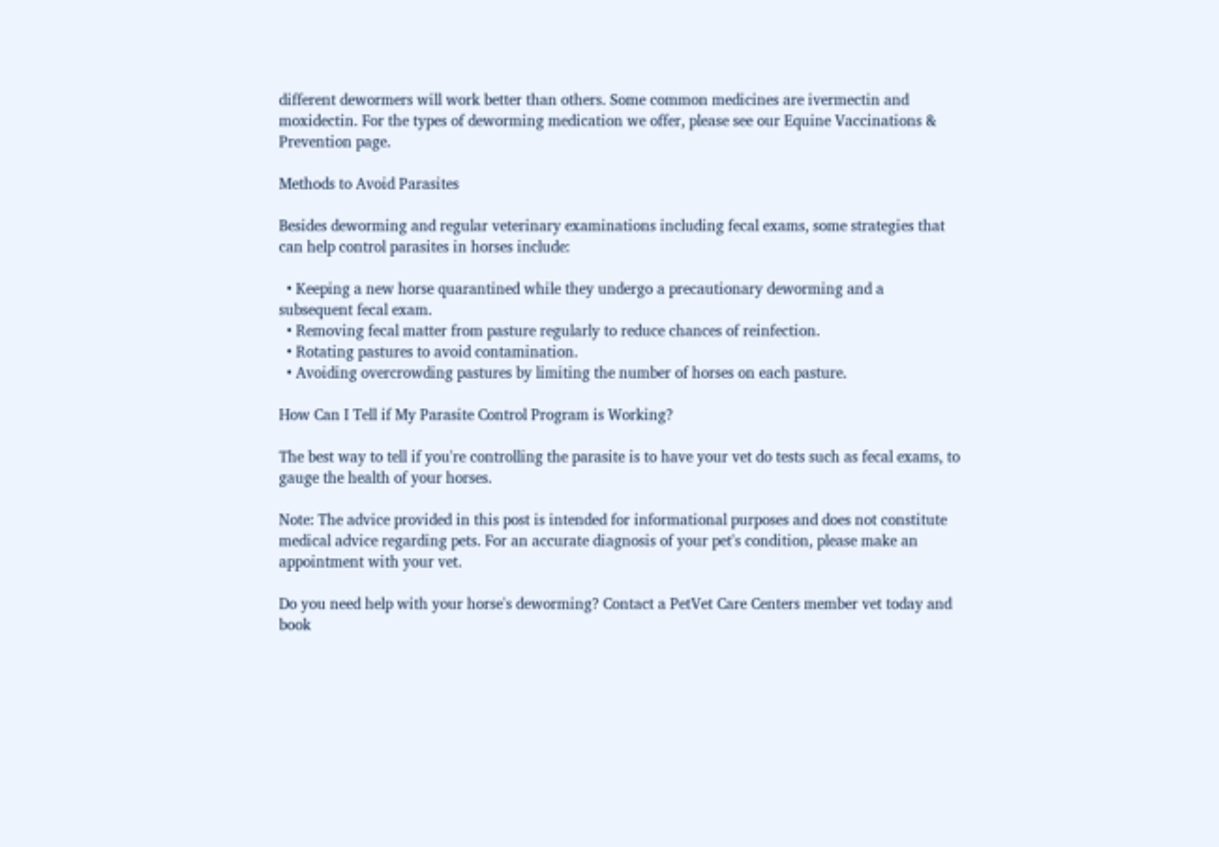different dewormers will work better than others. Some common medicines are ivermectin and moxidectin. For the types of deworming medication we offer, please see our Equine Vaccinations & Prevention page.

Methods to Avoid Parasites

Besides deworming and regular veterinary examinations including fecal exams, some strategies that can help control parasites in horses include:

  • Keeping a new horse quarantined while they undergo a precautionary deworming and a subsequent fecal exam.
  • Removing fecal matter from pasture regularly to reduce chances of reinfection.
  • Rotating pastures to avoid contamination.
  • Avoiding overcrowding pastures by limiting the number of horses on each pasture.

How Can I Tell if My Parasite Control Program is Working?

The best way to tell if you're controlling the parasite is to have your vet do tests such as fecal exams, to gauge the health of your horses.

Note: The advice provided in this post is intended for informational purposes and does not constitute medical advice regarding pets. For an accurate diagnosis of your pet's condition, please make an appointment with your vet.

Do you need help with your horse's deworming? Contact a PetVet Care Centers member vet today and book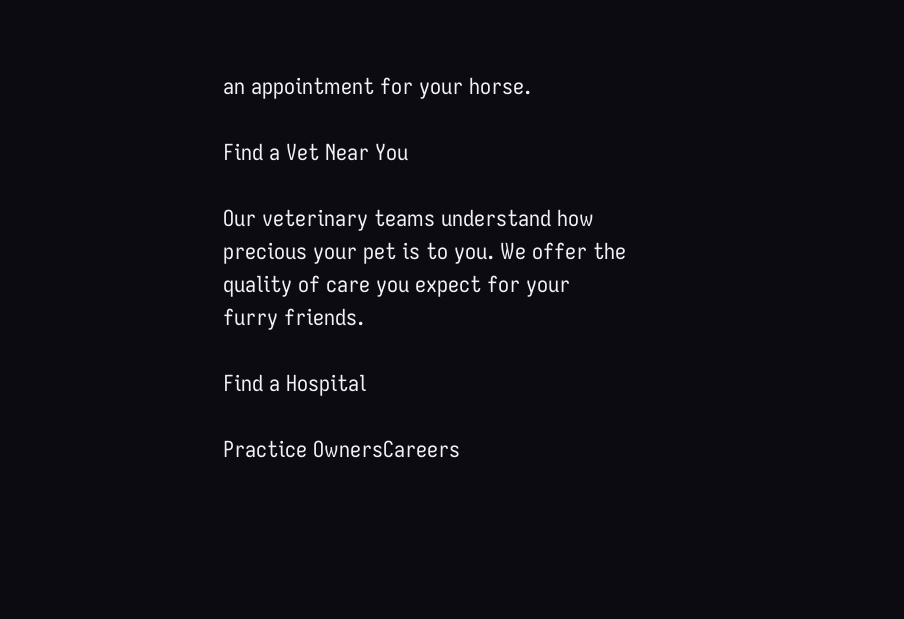an appointment for your horse.

Find a Vet Near You

Our veterinary teams understand how precious your pet is to you. We offer the quality of care you expect for your furry friends.

Find a Hospital

Practice OwnersCareers